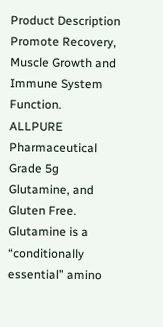Product Description
Promote Recovery, Muscle Growth and Immune System Function.
ALLPURE Pharmaceutical Grade 5g Glutamine, and Gluten Free.
Glutamine is a “conditionally essential” amino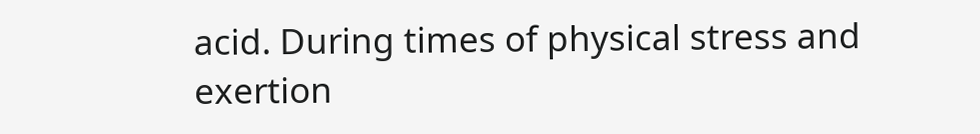acid. During times of physical stress and exertion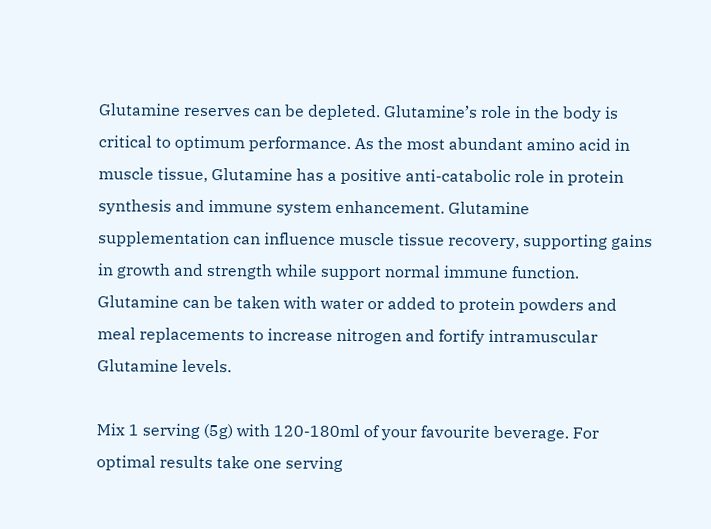Glutamine reserves can be depleted. Glutamine’s role in the body is critical to optimum performance. As the most abundant amino acid in muscle tissue, Glutamine has a positive anti-catabolic role in protein synthesis and immune system enhancement. Glutamine supplementation can influence muscle tissue recovery, supporting gains in growth and strength while support normal immune function. Glutamine can be taken with water or added to protein powders and meal replacements to increase nitrogen and fortify intramuscular Glutamine levels.

Mix 1 serving (5g) with 120-180ml of your favourite beverage. For optimal results take one serving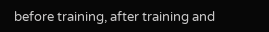before training, after training and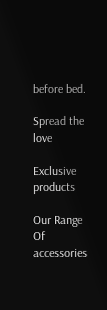before bed.

Spread the love

Exclusive products

Our Range Of accessories